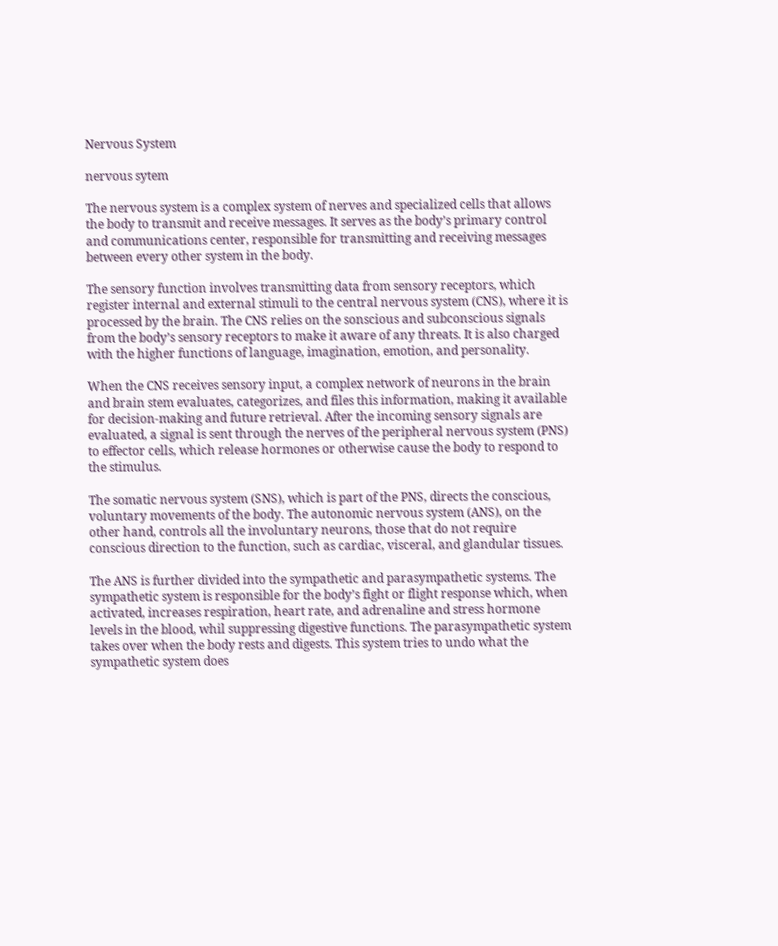Nervous System

nervous sytem

The nervous system is a complex system of nerves and specialized cells that allows the body to transmit and receive messages. It serves as the body’s primary control and communications center, responsible for transmitting and receiving messages between every other system in the body.

The sensory function involves transmitting data from sensory receptors, which register internal and external stimuli to the central nervous system (CNS), where it is processed by the brain. The CNS relies on the sonscious and subconscious signals from the body’s sensory receptors to make it aware of any threats. It is also charged with the higher functions of language, imagination, emotion, and personality.

When the CNS receives sensory input, a complex network of neurons in the brain and brain stem evaluates, categorizes, and files this information, making it available for decision-making and future retrieval. After the incoming sensory signals are evaluated, a signal is sent through the nerves of the peripheral nervous system (PNS) to effector cells, which release hormones or otherwise cause the body to respond to the stimulus.

The somatic nervous system (SNS), which is part of the PNS, directs the conscious, voluntary movements of the body. The autonomic nervous system (ANS), on the other hand, controls all the involuntary neurons, those that do not require conscious direction to the function, such as cardiac, visceral, and glandular tissues.

The ANS is further divided into the sympathetic and parasympathetic systems. The sympathetic system is responsible for the body’s fight or flight response which, when activated, increases respiration, heart rate, and adrenaline and stress hormone levels in the blood, whil suppressing digestive functions. The parasympathetic system takes over when the body rests and digests. This system tries to undo what the sympathetic system does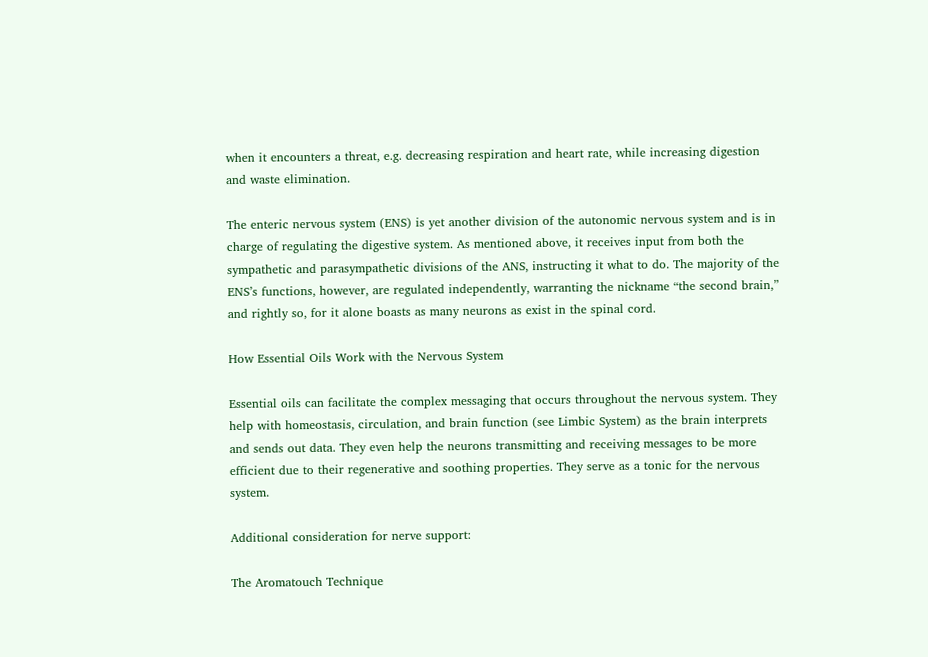when it encounters a threat, e.g. decreasing respiration and heart rate, while increasing digestion and waste elimination.

The enteric nervous system (ENS) is yet another division of the autonomic nervous system and is in charge of regulating the digestive system. As mentioned above, it receives input from both the sympathetic and parasympathetic divisions of the ANS, instructing it what to do. The majority of the ENS’s functions, however, are regulated independently, warranting the nickname “the second brain,” and rightly so, for it alone boasts as many neurons as exist in the spinal cord.

How Essential Oils Work with the Nervous System

Essential oils can facilitate the complex messaging that occurs throughout the nervous system. They help with homeostasis, circulation, and brain function (see Limbic System) as the brain interprets and sends out data. They even help the neurons transmitting and receiving messages to be more efficient due to their regenerative and soothing properties. They serve as a tonic for the nervous system.

Additional consideration for nerve support:

The Aromatouch Technique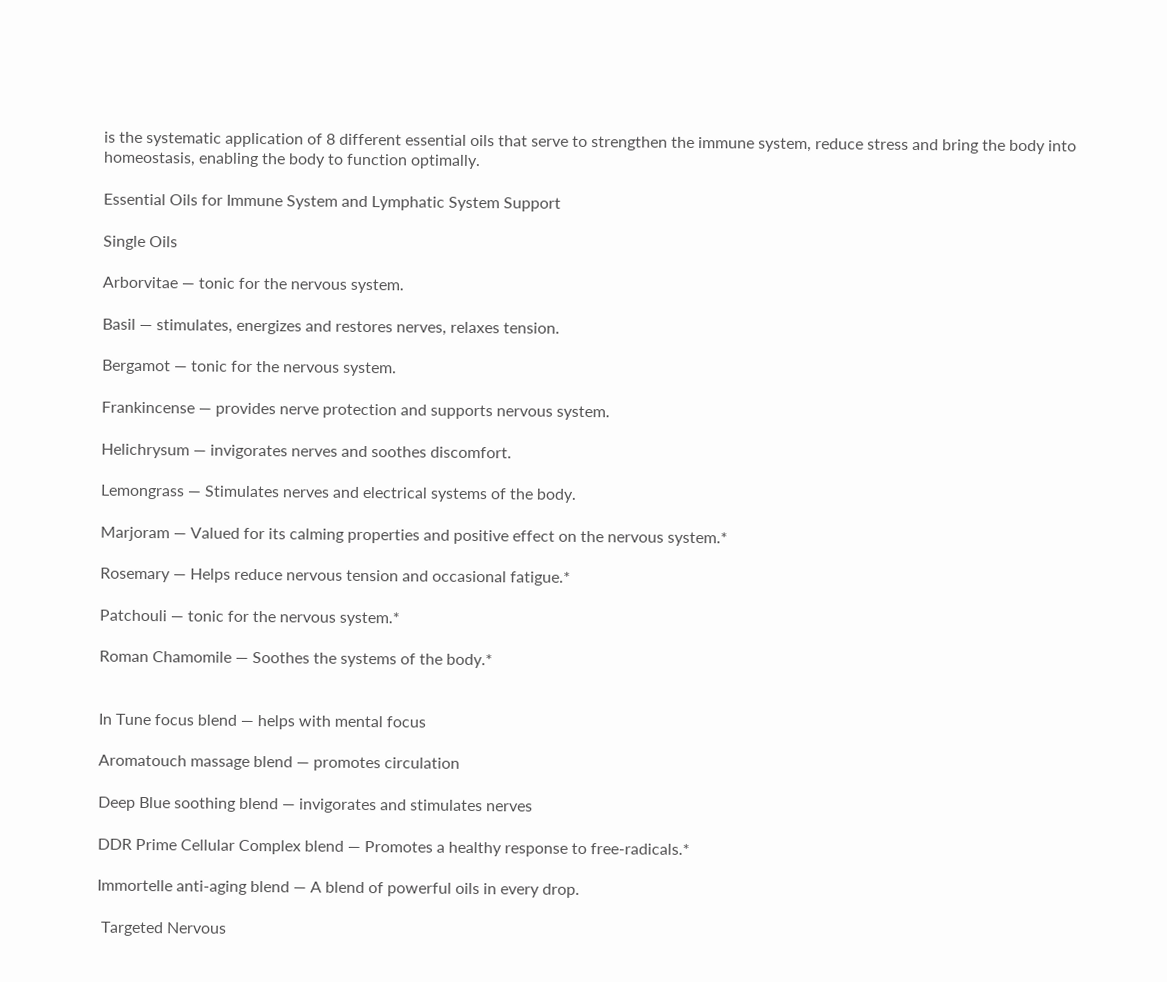is the systematic application of 8 different essential oils that serve to strengthen the immune system, reduce stress and bring the body into homeostasis, enabling the body to function optimally.

Essential Oils for Immune System and Lymphatic System Support

Single Oils

Arborvitae — tonic for the nervous system.

Basil — stimulates, energizes and restores nerves, relaxes tension.

Bergamot — tonic for the nervous system.

Frankincense — provides nerve protection and supports nervous system.

Helichrysum — invigorates nerves and soothes discomfort.

Lemongrass — Stimulates nerves and electrical systems of the body.

Marjoram — Valued for its calming properties and positive effect on the nervous system.*

Rosemary — Helps reduce nervous tension and occasional fatigue.*

Patchouli — tonic for the nervous system.*

Roman Chamomile — Soothes the systems of the body.*


In Tune focus blend — helps with mental focus

Aromatouch massage blend — promotes circulation

Deep Blue soothing blend — invigorates and stimulates nerves

DDR Prime Cellular Complex blend — Promotes a healthy response to free-radicals.*

Immortelle anti-aging blend — A blend of powerful oils in every drop.

 Targeted Nervous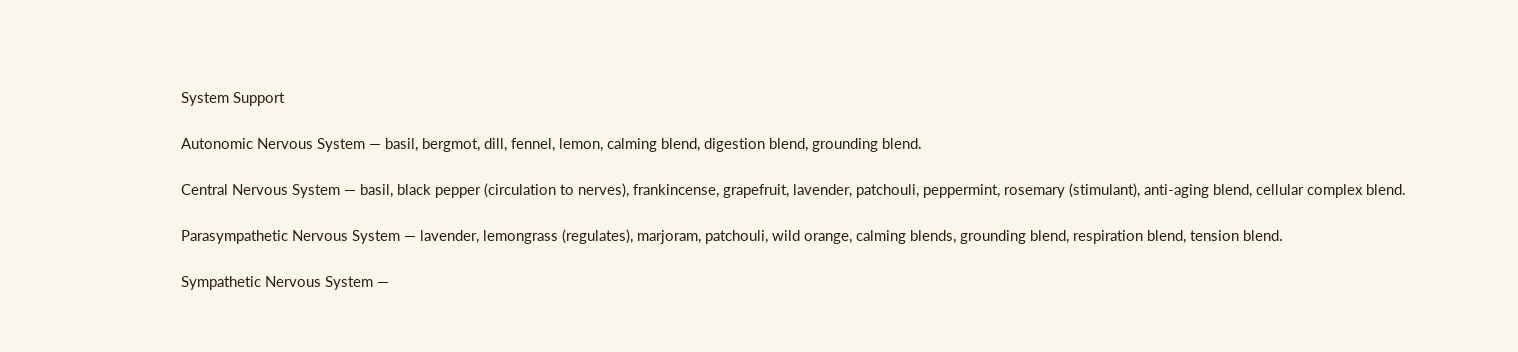System Support

Autonomic Nervous System — basil, bergmot, dill, fennel, lemon, calming blend, digestion blend, grounding blend.

Central Nervous System — basil, black pepper (circulation to nerves), frankincense, grapefruit, lavender, patchouli, peppermint, rosemary (stimulant), anti-aging blend, cellular complex blend.

Parasympathetic Nervous System — lavender, lemongrass (regulates), marjoram, patchouli, wild orange, calming blends, grounding blend, respiration blend, tension blend.

Sympathetic Nervous System —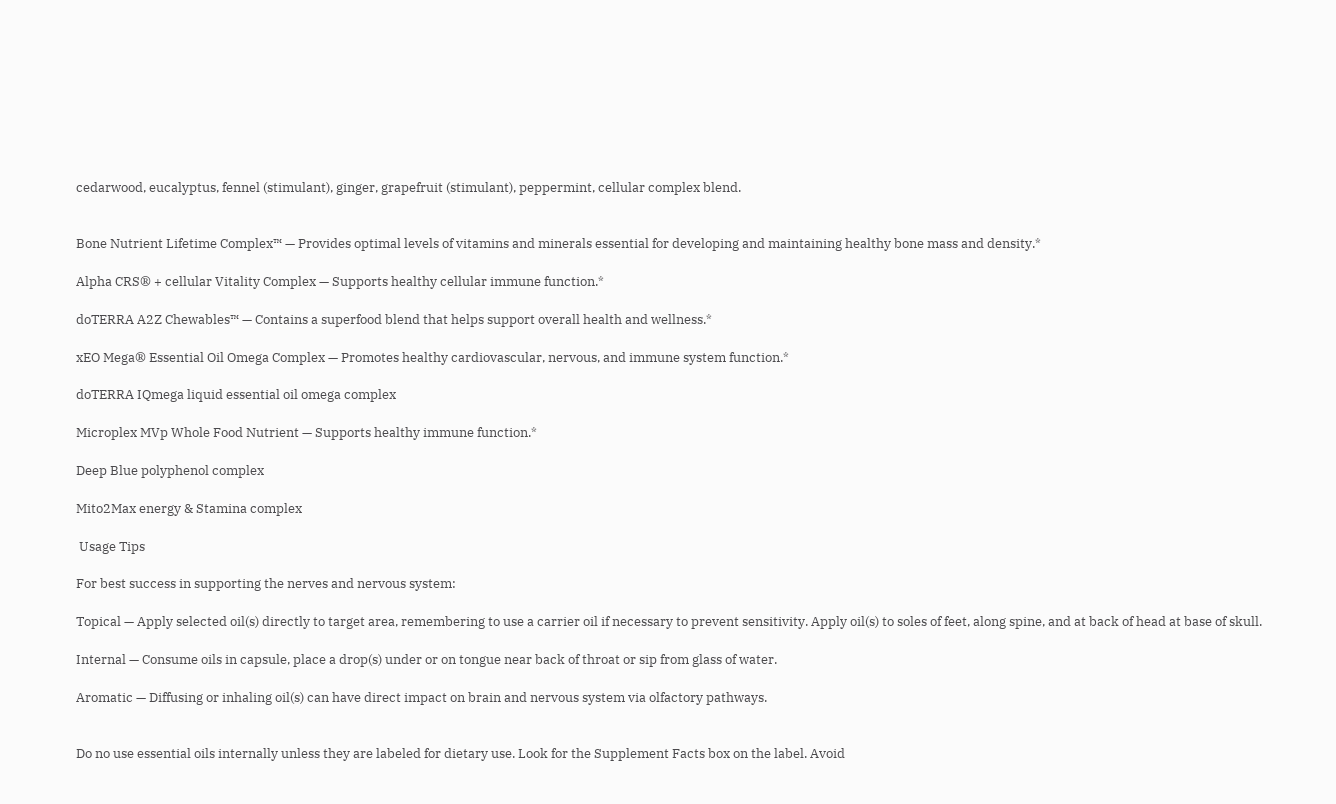cedarwood, eucalyptus, fennel (stimulant), ginger, grapefruit (stimulant), peppermint, cellular complex blend.


Bone Nutrient Lifetime Complex™ — Provides optimal levels of vitamins and minerals essential for developing and maintaining healthy bone mass and density.*

Alpha CRS® + cellular Vitality Complex — Supports healthy cellular immune function.*

doTERRA A2Z Chewables™ — Contains a superfood blend that helps support overall health and wellness.*

xEO Mega® Essential Oil Omega Complex — Promotes healthy cardiovascular, nervous, and immune system function.*

doTERRA IQmega liquid essential oil omega complex

Microplex MVp Whole Food Nutrient — Supports healthy immune function.*

Deep Blue polyphenol complex

Mito2Max energy & Stamina complex

 Usage Tips

For best success in supporting the nerves and nervous system:

Topical — Apply selected oil(s) directly to target area, remembering to use a carrier oil if necessary to prevent sensitivity. Apply oil(s) to soles of feet, along spine, and at back of head at base of skull.

Internal — Consume oils in capsule, place a drop(s) under or on tongue near back of throat or sip from glass of water.

Aromatic — Diffusing or inhaling oil(s) can have direct impact on brain and nervous system via olfactory pathways.


Do no use essential oils internally unless they are labeled for dietary use. Look for the Supplement Facts box on the label. Avoid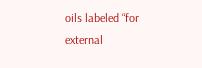oils labeled “for external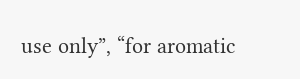use only”, “for aromatic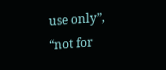use only”, “not for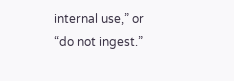internal use,” or “do not ingest.”